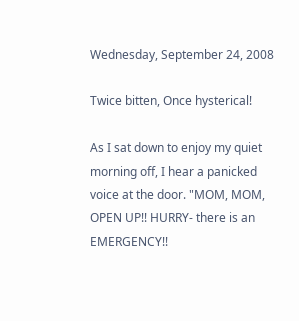Wednesday, September 24, 2008

Twice bitten, Once hysterical!

As I sat down to enjoy my quiet morning off, I hear a panicked voice at the door. "MOM, MOM, OPEN UP!! HURRY- there is an EMERGENCY!!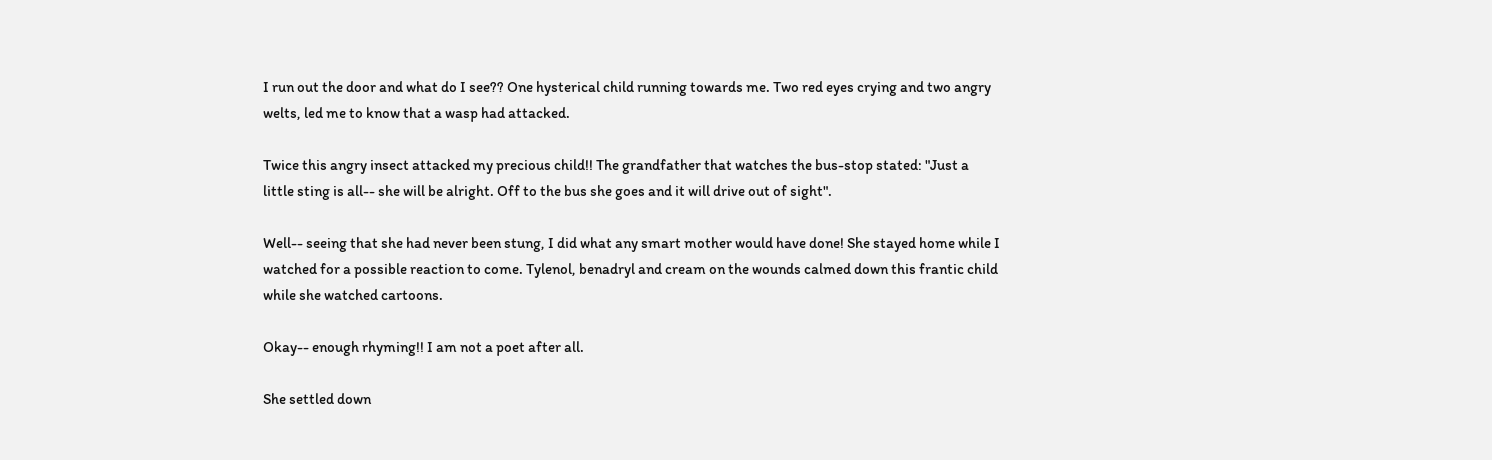I run out the door and what do I see?? One hysterical child running towards me. Two red eyes crying and two angry welts, led me to know that a wasp had attacked.

Twice this angry insect attacked my precious child!! The grandfather that watches the bus-stop stated: "Just a little sting is all-- she will be alright. Off to the bus she goes and it will drive out of sight".

Well-- seeing that she had never been stung, I did what any smart mother would have done! She stayed home while I watched for a possible reaction to come. Tylenol, benadryl and cream on the wounds calmed down this frantic child while she watched cartoons.

Okay-- enough rhyming!! I am not a poet after all.

She settled down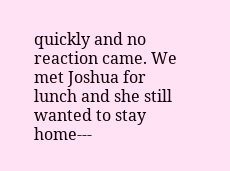quickly and no reaction came. We met Joshua for lunch and she still wanted to stay home---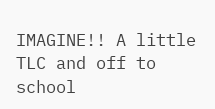IMAGINE!! A little TLC and off to school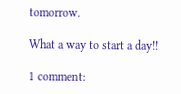tomorrow.

What a way to start a day!!

1 comment: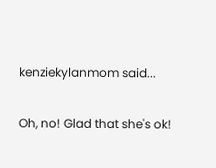kenziekylanmom said...

Oh, no! Glad that she's ok!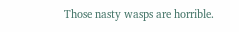Those nasty wasps are horrible.